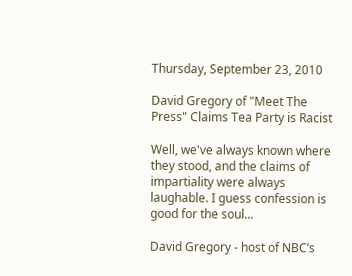Thursday, September 23, 2010

David Gregory of "Meet The Press" Claims Tea Party is Racist

Well, we've always known where they stood, and the claims of impartiality were always laughable. I guess confession is good for the soul...

David Gregory - host of NBC’s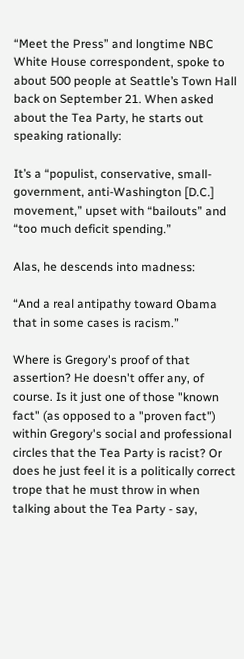“Meet the Press” and longtime NBC White House correspondent, spoke to about 500 people at Seattle’s Town Hall back on September 21. When asked about the Tea Party, he starts out speaking rationally:

It’s a “populist, conservative, small-government, anti-Washington [D.C.] movement,” upset with “bailouts” and “too much deficit spending.”

Alas, he descends into madness:

“And a real antipathy toward Obama that in some cases is racism.”

Where is Gregory's proof of that assertion? He doesn't offer any, of course. Is it just one of those "known fact" (as opposed to a "proven fact") within Gregory's social and professional circles that the Tea Party is racist? Or does he just feel it is a politically correct trope that he must throw in when talking about the Tea Party - say,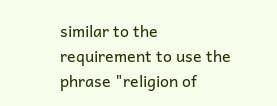similar to the requirement to use the phrase "religion of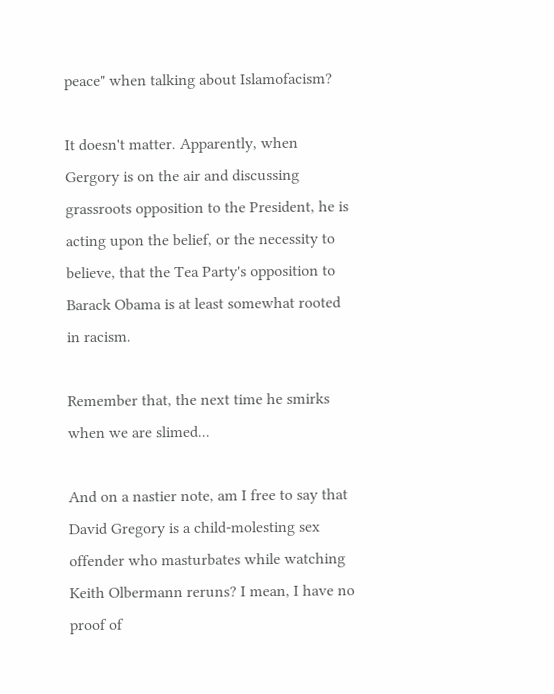peace" when talking about Islamofacism?

It doesn't matter. Apparently, when Gergory is on the air and discussing grassroots opposition to the President, he is acting upon the belief, or the necessity to believe, that the Tea Party's opposition to Barack Obama is at least somewhat rooted in racism.

Remember that, the next time he smirks when we are slimed...

And on a nastier note, am I free to say that David Gregory is a child-molesting sex offender who masturbates while watching Keith Olbermann reruns? I mean, I have no proof of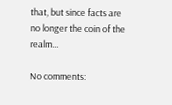that, but since facts are no longer the coin of the realm...

No comments: